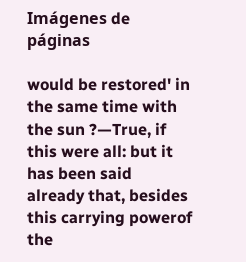Imágenes de páginas

would be restored' in the same time with the sun ?—True, if this were all: but it has been said already that, besides this carrying powerof the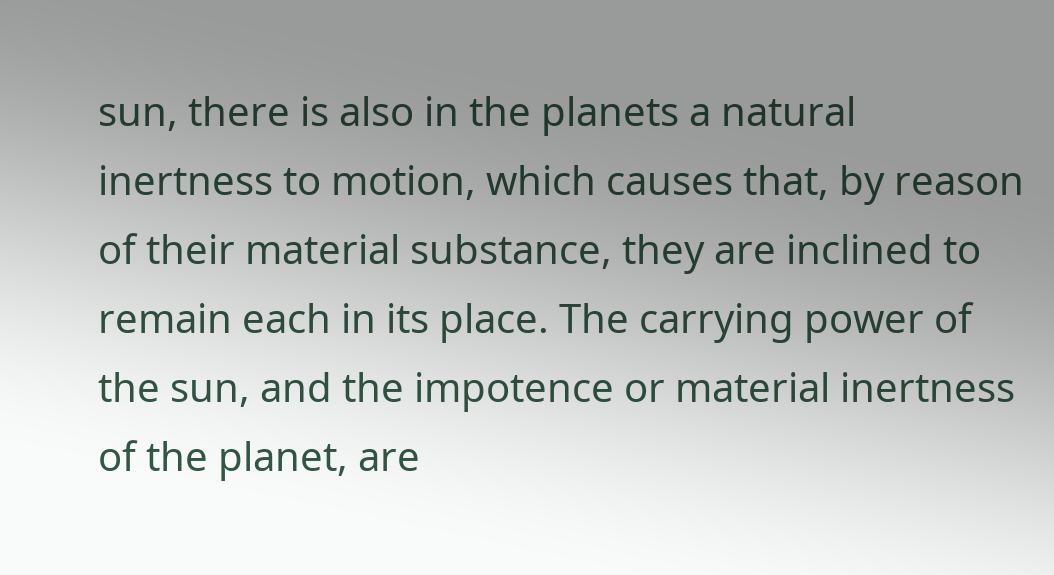sun, there is also in the planets a natural inertness to motion, which causes that, by reason of their material substance, they are inclined to remain each in its place. The carrying power of the sun, and the impotence or material inertness of the planet, are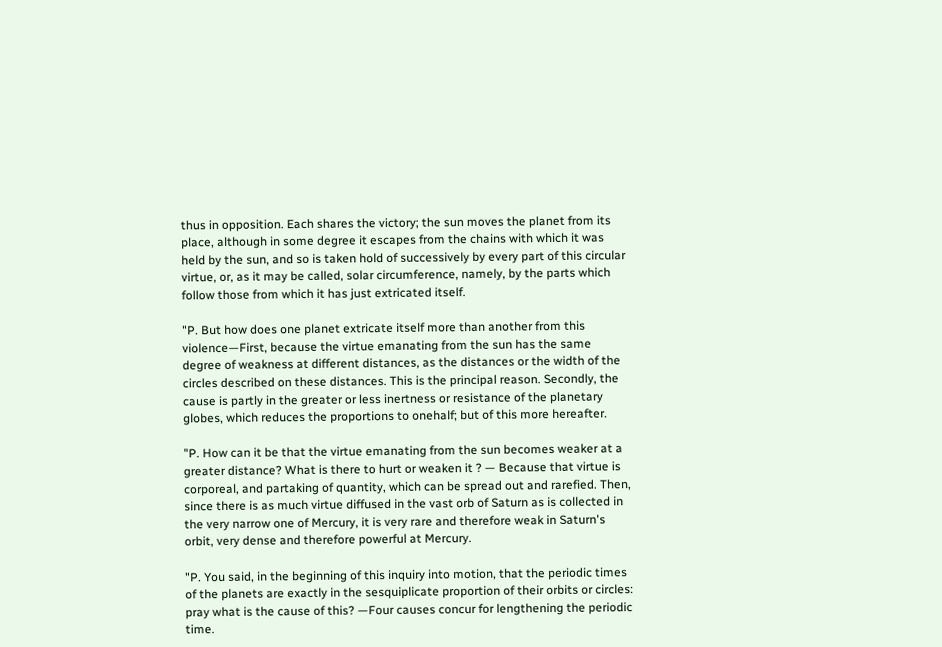thus in opposition. Each shares the victory; the sun moves the planet from its place, although in some degree it escapes from the chains with which it was held by the sun, and so is taken hold of successively by every part of this circular virtue, or, as it may be called, solar circumference, namely, by the parts which follow those from which it has just extricated itself.

"P. But how does one planet extricate itself more than another from this violence—First, because the virtue emanating from the sun has the same degree of weakness at different distances, as the distances or the width of the circles described on these distances. This is the principal reason. Secondly, the cause is partly in the greater or less inertness or resistance of the planetary globes, which reduces the proportions to onehalf; but of this more hereafter.

"P. How can it be that the virtue emanating from the sun becomes weaker at a greater distance? What is there to hurt or weaken it ? — Because that virtue is corporeal, and partaking of quantity, which can be spread out and rarefied. Then, since there is as much virtue diffused in the vast orb of Saturn as is collected in the very narrow one of Mercury, it is very rare and therefore weak in Saturn's orbit, very dense and therefore powerful at Mercury.

"P. You said, in the beginning of this inquiry into motion, that the periodic times of the planets are exactly in the sesquiplicate proportion of their orbits or circles: pray what is the cause of this? —Four causes concur for lengthening the periodic time.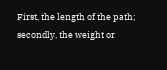First, the length of the path; secondly, the weight or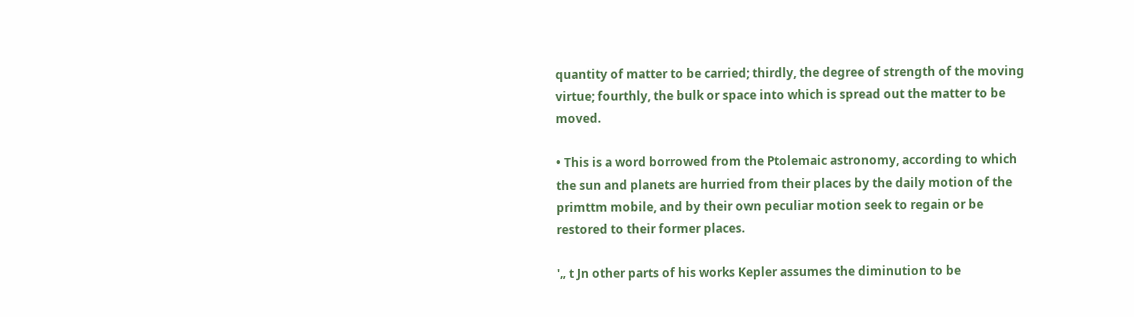quantity of matter to be carried; thirdly, the degree of strength of the moving virtue; fourthly, the bulk or space into which is spread out the matter to be moved.

• This is a word borrowed from the Ptolemaic astronomy, according to which the sun and planets are hurried from their places by the daily motion of the primttm mobile, and by their own peculiar motion seek to regain or be restored to their former places.

'„ t Jn other parts of his works Kepler assumes the diminution to be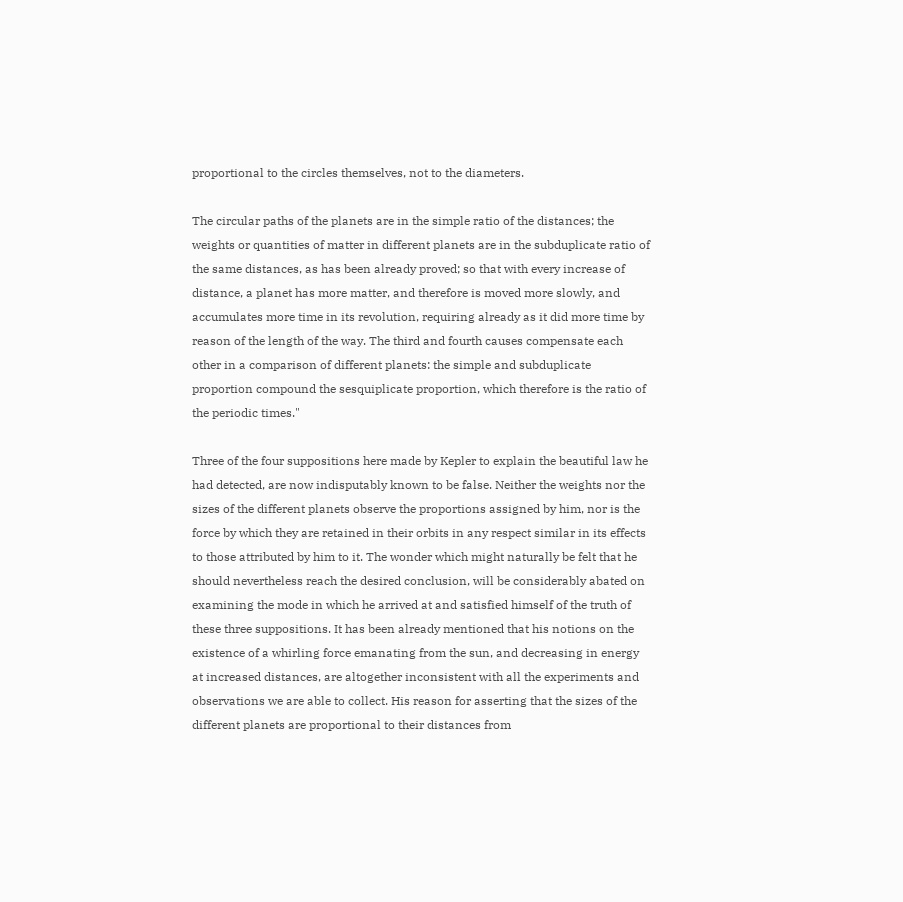proportional to the circles themselves, not to the diameters.

The circular paths of the planets are in the simple ratio of the distances; the weights or quantities of matter in different planets are in the subduplicate ratio of the same distances, as has been already proved; so that with every increase of distance, a planet has more matter, and therefore is moved more slowly, and accumulates more time in its revolution, requiring already as it did more time by reason of the length of the way. The third and fourth causes compensate each other in a comparison of different planets: the simple and subduplicate proportion compound the sesquiplicate proportion, which therefore is the ratio of the periodic times."

Three of the four suppositions here made by Kepler to explain the beautiful law he had detected, are now indisputably known to be false. Neither the weights nor the sizes of the different planets observe the proportions assigned by him, nor is the force by which they are retained in their orbits in any respect similar in its effects to those attributed by him to it. The wonder which might naturally be felt that he should nevertheless reach the desired conclusion, will be considerably abated on examining the mode in which he arrived at and satisfied himself of the truth of these three suppositions. It has been already mentioned that his notions on the existence of a whirling force emanating from the sun, and decreasing in energy at increased distances, are altogether inconsistent with all the experiments and observations we are able to collect. His reason for asserting that the sizes of the different planets are proportional to their distances from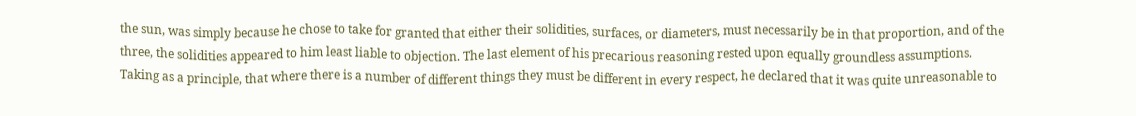the sun, was simply because he chose to take for granted that either their solidities, surfaces, or diameters, must necessarily be in that proportion, and of the three, the solidities appeared to him least liable to objection. The last element of his precarious reasoning rested upon equally groundless assumptions. Taking as a principle, that where there is a number of different things they must be different in every respect, he declared that it was quite unreasonable to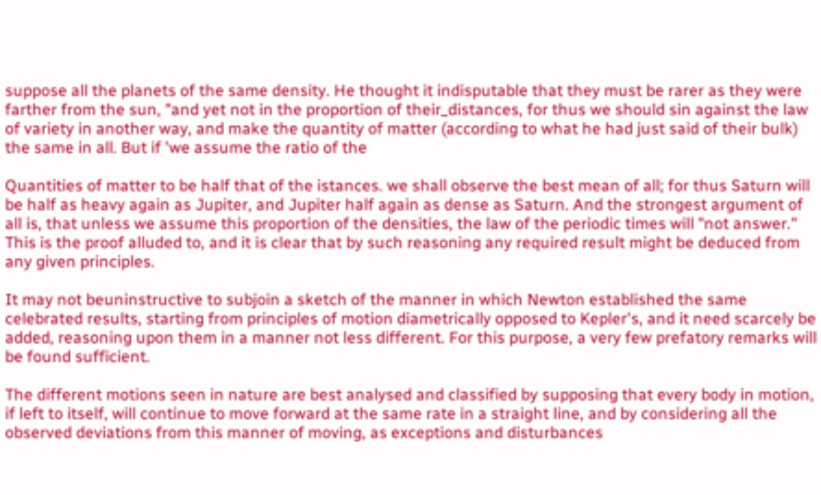suppose all the planets of the same density. He thought it indisputable that they must be rarer as they were farther from the sun, "and yet not in the proportion of their_distances, for thus we should sin against the law of variety in another way, and make the quantity of matter (according to what he had just said of their bulk) the same in all. But if 'we assume the ratio of the

Quantities of matter to be half that of the istances. we shall observe the best mean of all; for thus Saturn will be half as heavy again as Jupiter, and Jupiter half again as dense as Saturn. And the strongest argument of all is, that unless we assume this proportion of the densities, the law of the periodic times will "not answer." This is the proof alluded to, and it is clear that by such reasoning any required result might be deduced from any given principles.

It may not beuninstructive to subjoin a sketch of the manner in which Newton established the same celebrated results, starting from principles of motion diametrically opposed to Kepler's, and it need scarcely be added, reasoning upon them in a manner not less different. For this purpose, a very few prefatory remarks will be found sufficient.

The different motions seen in nature are best analysed and classified by supposing that every body in motion, if left to itself, will continue to move forward at the same rate in a straight line, and by considering all the observed deviations from this manner of moving, as exceptions and disturbances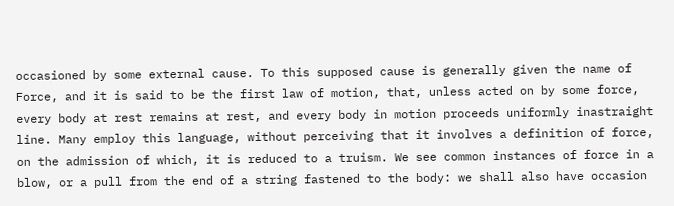occasioned by some external cause. To this supposed cause is generally given the name of Force, and it is said to be the first law of motion, that, unless acted on by some force, every body at rest remains at rest, and every body in motion proceeds uniformly inastraight line. Many employ this language, without perceiving that it involves a definition of force, on the admission of which, it is reduced to a truism. We see common instances of force in a blow, or a pull from the end of a string fastened to the body: we shall also have occasion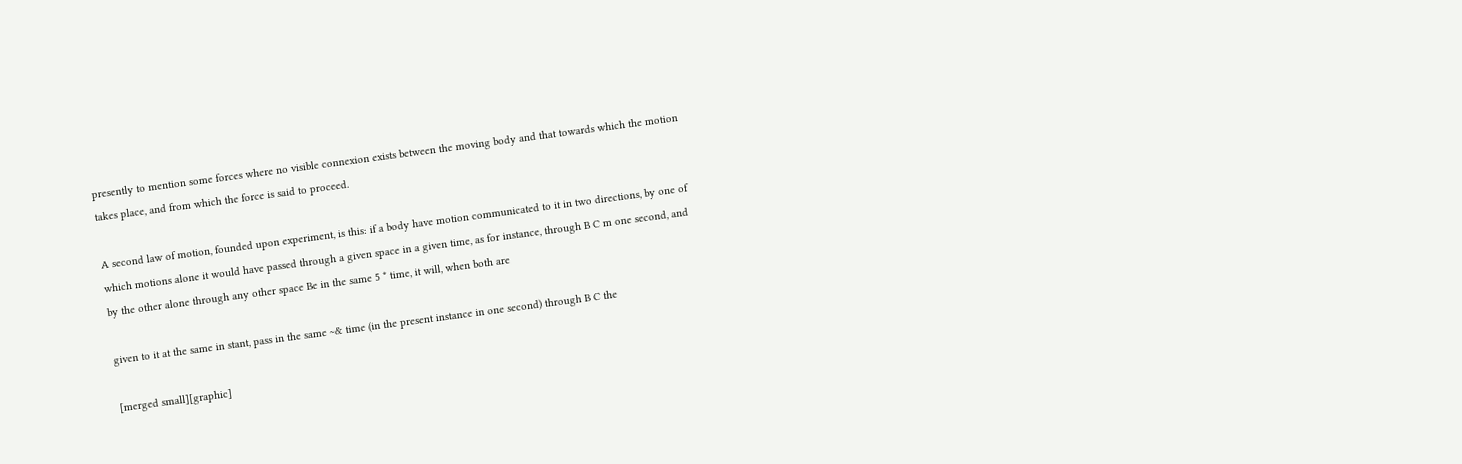presently to mention some forces where no visible connexion exists between the moving body and that towards which the motion takes place, and from which the force is said to proceed.

A second law of motion, founded upon experiment, is this: if a body have motion communicated to it in two directions, by one of which motions alone it would have passed through a given space in a given time, as for instance, through B C m one second, and by the other alone through any other space Be in the same 5 * time, it will, when both are

given to it at the same in stant, pass in the same ~& time (in the present instance in one second) through B C the

[merged small][graphic]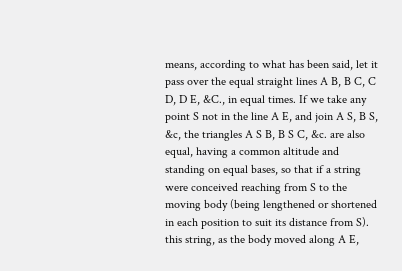means, according to what has been said, let it pass over the equal straight lines A B, B C, C D, D E, &C., in equal times. If we take any point S not in the line A E, and join A S, B S, &c, the triangles A S B, B S C, &c. are also equal, having a common altitude and standing on equal bases, so that if a string were conceived reaching from S to the moving body (being lengthened or shortened in each position to suit its distance from S). this string, as the body moved along A E,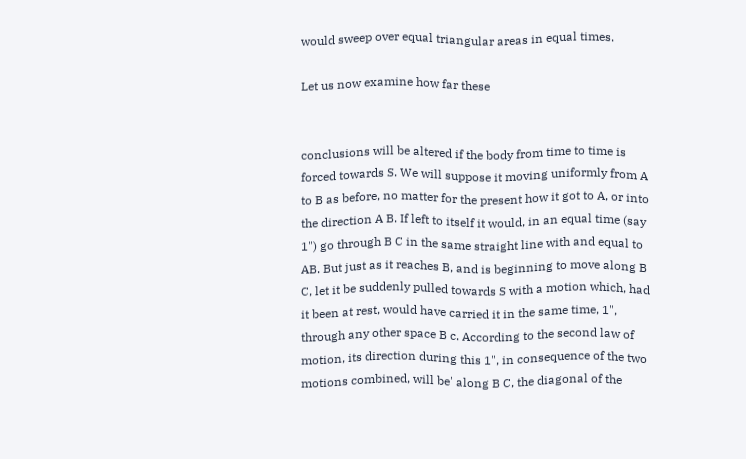would sweep over equal triangular areas in equal times.

Let us now examine how far these


conclusions will be altered if the body from time to time is forced towards S. We will suppose it moving uniformly from A to B as before, no matter for the present how it got to A, or into the direction A B. If left to itself it would, in an equal time (say 1") go through B C in the same straight line with and equal to AB. But just as it reaches B, and is beginning to move along B C, let it be suddenly pulled towards S with a motion which, had it been at rest, would have carried it in the same time, 1", through any other space B c. According to the second law of motion, its direction during this 1", in consequence of the two motions combined, will be' along B C, the diagonal of the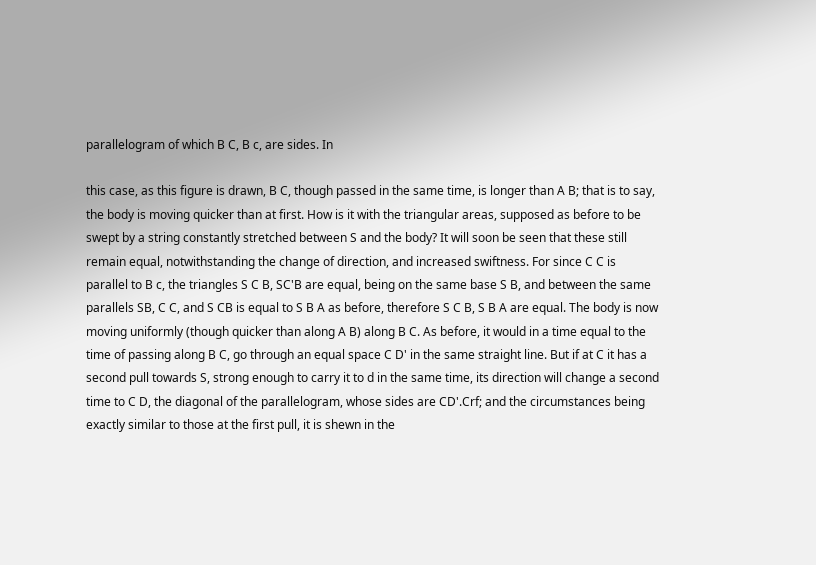parallelogram of which B C, B c, are sides. In

this case, as this figure is drawn, B C, though passed in the same time, is longer than A B; that is to say, the body is moving quicker than at first. How is it with the triangular areas, supposed as before to be swept by a string constantly stretched between S and the body? It will soon be seen that these still remain equal, notwithstanding the change of direction, and increased swiftness. For since C C is parallel to B c, the triangles S C B, SC'B are equal, being on the same base S B, and between the same parallels SB, C C, and S CB is equal to S B A as before, therefore S C B, S B A are equal. The body is now moving uniformly (though quicker than along A B) along B C. As before, it would in a time equal to the time of passing along B C, go through an equal space C D' in the same straight line. But if at C it has a second pull towards S, strong enough to carry it to d in the same time, its direction will change a second time to C D, the diagonal of the parallelogram, whose sides are CD'.Crf; and the circumstances being exactly similar to those at the first pull, it is shewn in the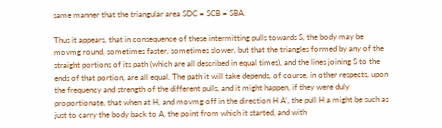same manner that the triangular area SDC = SCB = SBA.

Thus it appears, that in consequence of these intermitting pulls towards S, the body may be movmg round, sometimes faster, sometimes slower, but that the triangles formed by any of the straight portions of its path (which are all described in equal times), and the lines joining S to the ends of that portion, are all equal. The path it will take depends, of course, in other respects, upon the frequency and strength of the different pulls, and it might happen, if they were duly proportionate, that when at H, and movmg off in the direction H A', the pull H a might be such as just to carry the body back to A, the point from which it started, and with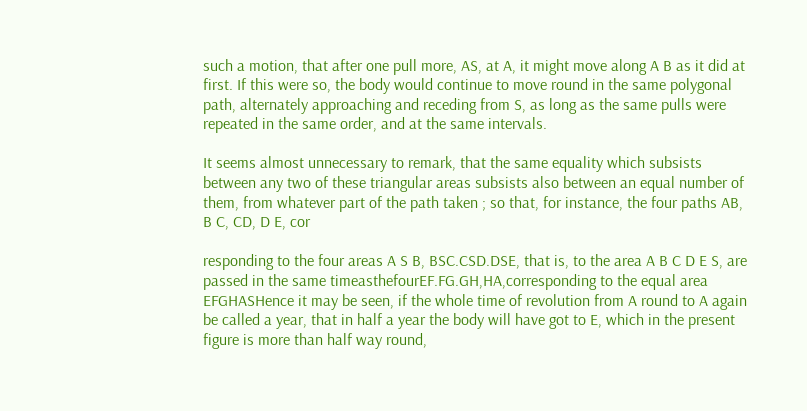such a motion, that after one pull more, AS, at A, it might move along A B as it did at first. If this were so, the body would continue to move round in the same polygonal path, alternately approaching and receding from S, as long as the same pulls were repeated in the same order, and at the same intervals.

It seems almost unnecessary to remark, that the same equality which subsists between any two of these triangular areas subsists also between an equal number of them, from whatever part of the path taken ; so that, for instance, the four paths AB, B C, CD, D E, cor

responding to the four areas A S B, BSC.CSD.DSE, that is, to the area A B C D E S, are passed in the same timeasthefourEF.FG.GH,HA,corresponding to the equal area EFGHASHence it may be seen, if the whole time of revolution from A round to A again be called a year, that in half a year the body will have got to E, which in the present figure is more than half way round,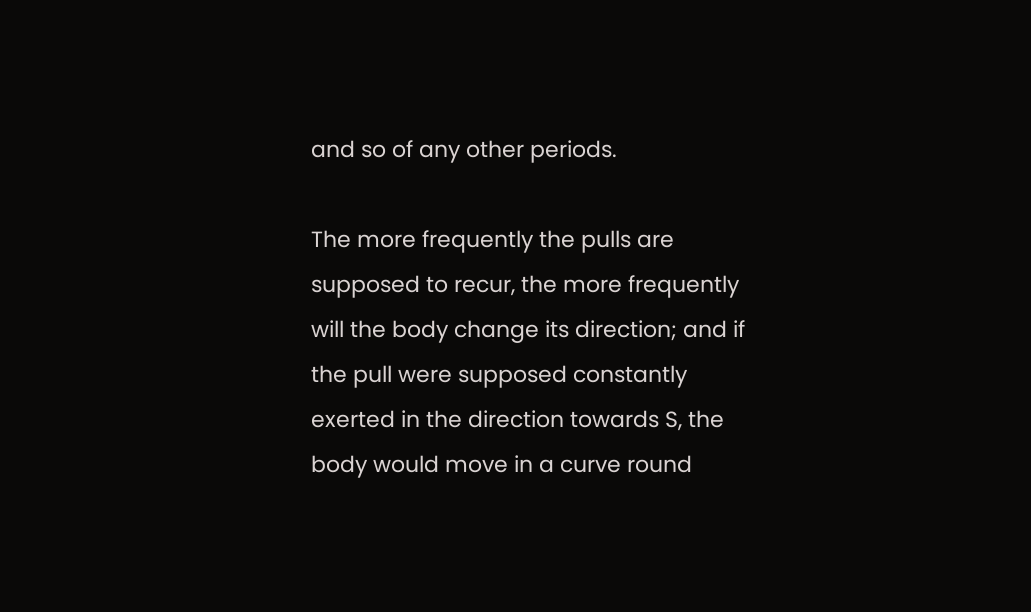and so of any other periods.

The more frequently the pulls are supposed to recur, the more frequently will the body change its direction; and if the pull were supposed constantly exerted in the direction towards S, the body would move in a curve round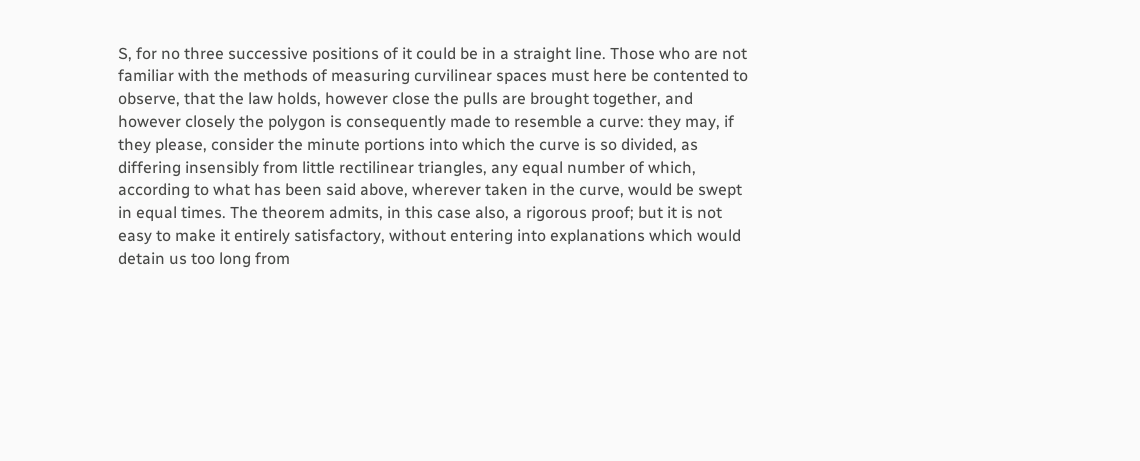S, for no three successive positions of it could be in a straight line. Those who are not familiar with the methods of measuring curvilinear spaces must here be contented to observe, that the law holds, however close the pulls are brought together, and however closely the polygon is consequently made to resemble a curve: they may, if they please, consider the minute portions into which the curve is so divided, as differing insensibly from little rectilinear triangles, any equal number of which, according to what has been said above, wherever taken in the curve, would be swept in equal times. The theorem admits, in this case also, a rigorous proof; but it is not easy to make it entirely satisfactory, without entering into explanations which would detain us too long from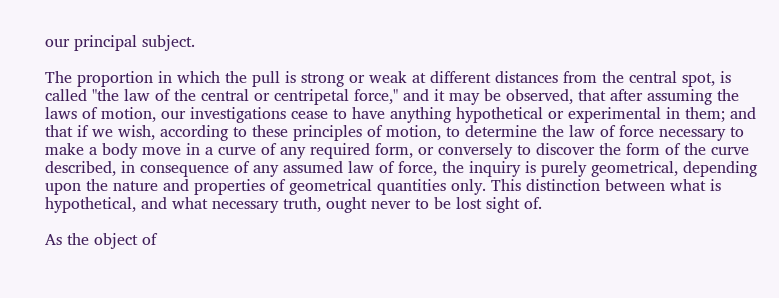our principal subject.

The proportion in which the pull is strong or weak at different distances from the central spot, is called "the law of the central or centripetal force," and it may be observed, that after assuming the laws of motion, our investigations cease to have anything hypothetical or experimental in them; and that if we wish, according to these principles of motion, to determine the law of force necessary to make a body move in a curve of any required form, or conversely to discover the form of the curve described, in consequence of any assumed law of force, the inquiry is purely geometrical, depending upon the nature and properties of geometrical quantities only. This distinction between what is hypothetical, and what necessary truth, ought never to be lost sight of.

As the object of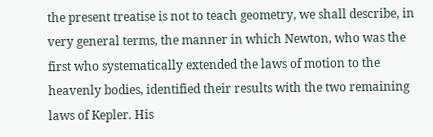the present treatise is not to teach geometry, we shall describe, in very general terms, the manner in which Newton, who was the first who systematically extended the laws of motion to the heavenly bodies, identified their results with the two remaining laws of Kepler. His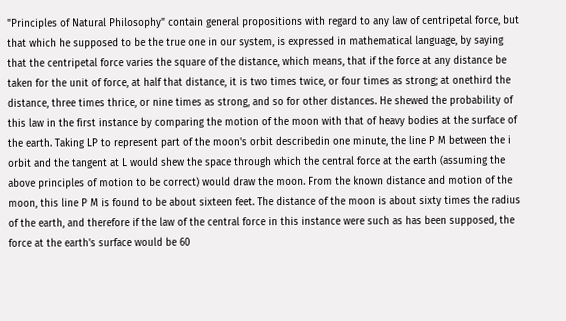"Principles of Natural Philosophy" contain general propositions with regard to any law of centripetal force, but that which he supposed to be the true one in our system, is expressed in mathematical language, by saying that the centripetal force varies the square of the distance, which means, that if the force at any distance be taken for the unit of force, at half that distance, it is two times twice, or four times as strong; at onethird the distance, three times thrice, or nine times as strong, and so for other distances. He shewed the probability of this law in the first instance by comparing the motion of the moon with that of heavy bodies at the surface of the earth. Taking LP to represent part of the moon's orbit describedin one minute, the line P M between the i orbit and the tangent at L would shew the space through which the central force at the earth (assuming the above principles of motion to be correct) would draw the moon. From the known distance and motion of the moon, this line P M is found to be about sixteen feet. The distance of the moon is about sixty times the radius of the earth, and therefore if the law of the central force in this instance were such as has been supposed, the force at the earth's surface would be 60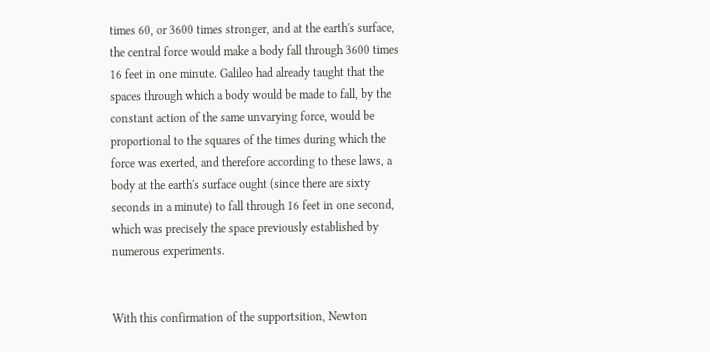times 60, or 3600 times stronger, and at the earth's surface, the central force would make a body fall through 3600 times 16 feet in one minute. Galileo had already taught that the spaces through which a body would be made to fall, by the constant action of the same unvarying force, would be proportional to the squares of the times during which the force was exerted, and therefore according to these laws, a body at the earth's surface ought (since there are sixty seconds in a minute) to fall through 16 feet in one second, which was precisely the space previously established by numerous experiments.


With this confirmation of the supportsition, Newton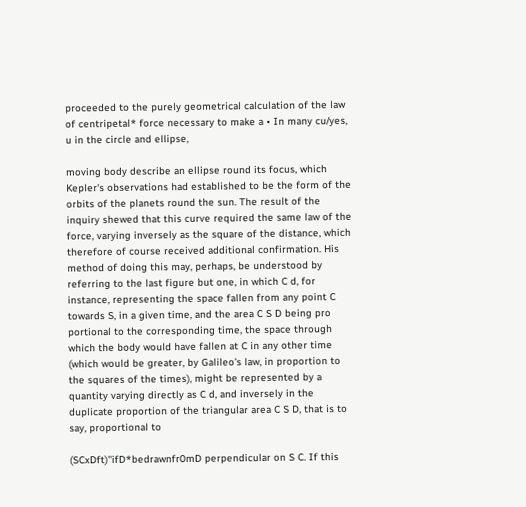proceeded to the purely geometrical calculation of the law of centripetal* force necessary to make a • In many cu/yes, u in the circle and ellipse,

moving body describe an ellipse round its focus, which Kepler's observations had established to be the form of the orbits of the planets round the sun. The result of the inquiry shewed that this curve required the same law of the force, varying inversely as the square of the distance, which therefore of course received additional confirmation. His method of doing this may, perhaps, be understood by referring to the last figure but one, in which C d, for instance, representing the space fallen from any point C towards S, in a given time, and the area C S D being pro portional to the corresponding time, the space through which the body would have fallen at C in any other time (which would be greater, by Galileo's law, in proportion to the squares of the times), might be represented by a quantity varying directly as C d, and inversely in the duplicate proportion of the triangular area C S D, that is to say, proportional to

(SCxDft)''ifD*bedrawnfr0mD perpendicular on S C. If this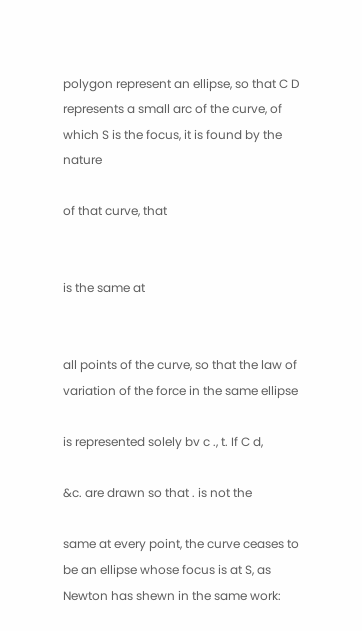polygon represent an ellipse, so that C D represents a small arc of the curve, of which S is the focus, it is found by the nature

of that curve, that


is the same at


all points of the curve, so that the law of variation of the force in the same ellipse

is represented solely bv c ., t. If C d,

&c. are drawn so that . is not the

same at every point, the curve ceases to be an ellipse whose focus is at S, as Newton has shewn in the same work: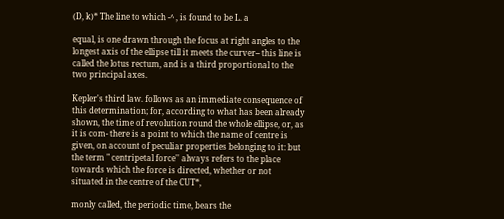(D, k)* The line to which -^ , is found to be L. a

equal, is one drawn through the focus at right angles to the longest axis of the ellipse till it meets the curver-- this line is called the lotus rectum, and is a third proportional to the two principal axes.

Kepler's third law. follows as an immediate consequence of this determination; for, according to what has been already shown, the time of revolution round the whole ellipse, or, as it is com- there is a point to which the name of centre is given, on account of peculiar properties belonging to it: but the term " centripetal force'' always refers to the place towards which the force is directed, whether or not situated in the centre of the CUT*,

monly called, the periodic time, bears the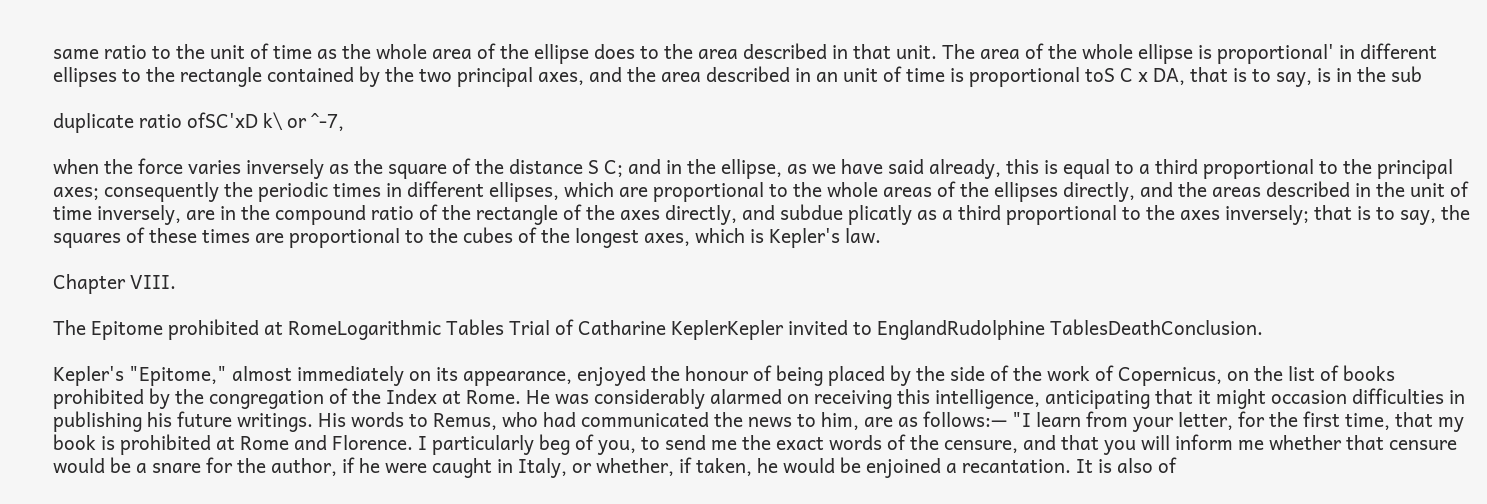same ratio to the unit of time as the whole area of the ellipse does to the area described in that unit. The area of the whole ellipse is proportional' in different ellipses to the rectangle contained by the two principal axes, and the area described in an unit of time is proportional toS C x DA, that is to say, is in the sub

duplicate ratio ofSC'xD k\ or ^-7,

when the force varies inversely as the square of the distance S C; and in the ellipse, as we have said already, this is equal to a third proportional to the principal axes; consequently the periodic times in different ellipses, which are proportional to the whole areas of the ellipses directly, and the areas described in the unit of time inversely, are in the compound ratio of the rectangle of the axes directly, and subdue plicatly as a third proportional to the axes inversely; that is to say, the squares of these times are proportional to the cubes of the longest axes, which is Kepler's law.

Chapter VIII.

The Epitome prohibited at RomeLogarithmic Tables Trial of Catharine KeplerKepler invited to EnglandRudolphine TablesDeathConclusion.

Kepler's "Epitome," almost immediately on its appearance, enjoyed the honour of being placed by the side of the work of Copernicus, on the list of books prohibited by the congregation of the Index at Rome. He was considerably alarmed on receiving this intelligence, anticipating that it might occasion difficulties in publishing his future writings. His words to Remus, who had communicated the news to him, are as follows:— "I learn from your letter, for the first time, that my book is prohibited at Rome and Florence. I particularly beg of you, to send me the exact words of the censure, and that you will inform me whether that censure would be a snare for the author, if he were caught in Italy, or whether, if taken, he would be enjoined a recantation. It is also of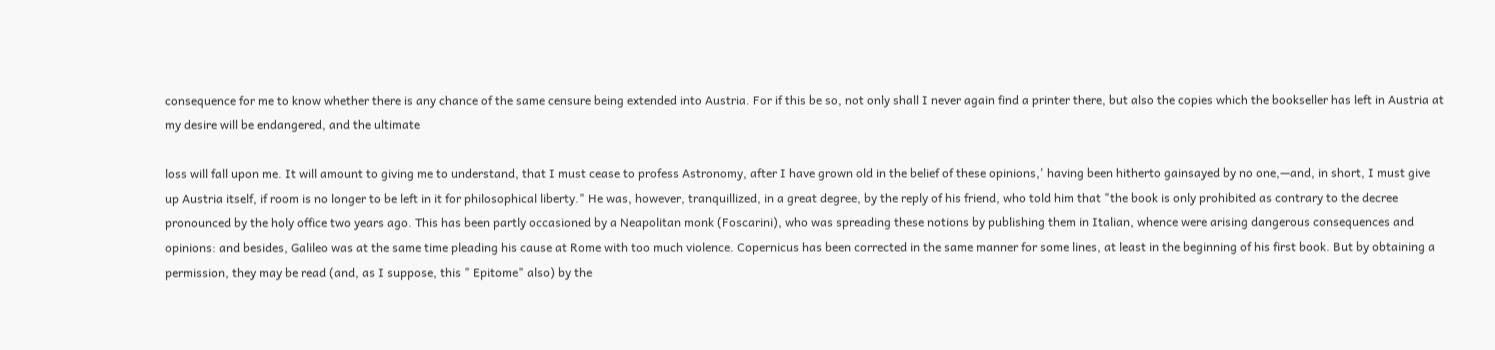consequence for me to know whether there is any chance of the same censure being extended into Austria. For if this be so, not only shall I never again find a printer there, but also the copies which the bookseller has left in Austria at my desire will be endangered, and the ultimate

loss will fall upon me. It will amount to giving me to understand, that I must cease to profess Astronomy, after I have grown old in the belief of these opinions,' having been hitherto gainsayed by no one,—and, in short, I must give up Austria itself, if room is no longer to be left in it for philosophical liberty." He was, however, tranquillized, in a great degree, by the reply of his friend, who told him that "the book is only prohibited as contrary to the decree pronounced by the holy office two years ago. This has been partly occasioned by a Neapolitan monk (Foscarini), who was spreading these notions by publishing them in Italian, whence were arising dangerous consequences and opinions: and besides, Galileo was at the same time pleading his cause at Rome with too much violence. Copernicus has been corrected in the same manner for some lines, at least in the beginning of his first book. But by obtaining a permission, they may be read (and, as I suppose, this " Epitome" also) by the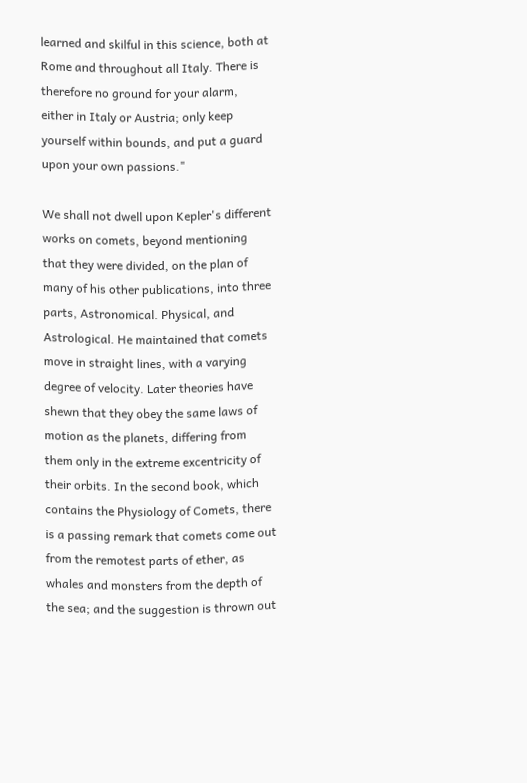learned and skilful in this science, both at Rome and throughout all Italy. There is therefore no ground for your alarm, either in Italy or Austria; only keep yourself within bounds, and put a guard upon your own passions."

We shall not dwell upon Kepler's different works on comets, beyond mentioning that they were divided, on the plan of many of his other publications, into three parts, Astronomical. Physical, and Astrological. He maintained that comets move in straight lines, with a varying degree of velocity. Later theories have shewn that they obey the same laws of motion as the planets, differing from them only in the extreme excentricity of their orbits. In the second book, which contains the Physiology of Comets, there is a passing remark that comets come out from the remotest parts of ether, as whales and monsters from the depth of the sea; and the suggestion is thrown out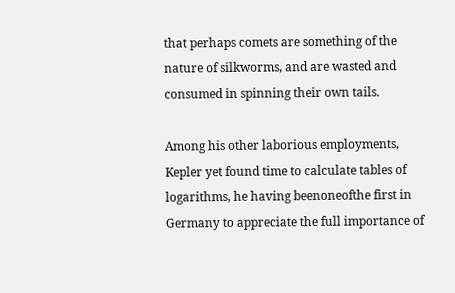that perhaps comets are something of the nature of silkworms, and are wasted and consumed in spinning their own tails.

Among his other laborious employments, Kepler yet found time to calculate tables of logarithms, he having beenoneofthe first in Germany to appreciate the full importance of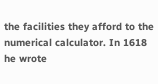the facilities they afford to the numerical calculator. In 1618 he wrote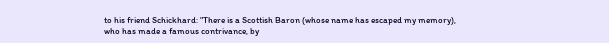to his friend Schickhard: "There is a Scottish Baron (whose name has escaped my memory), who has made a famous contrivance, by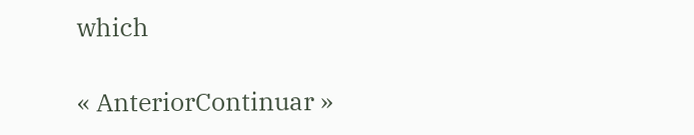which

« AnteriorContinuar »